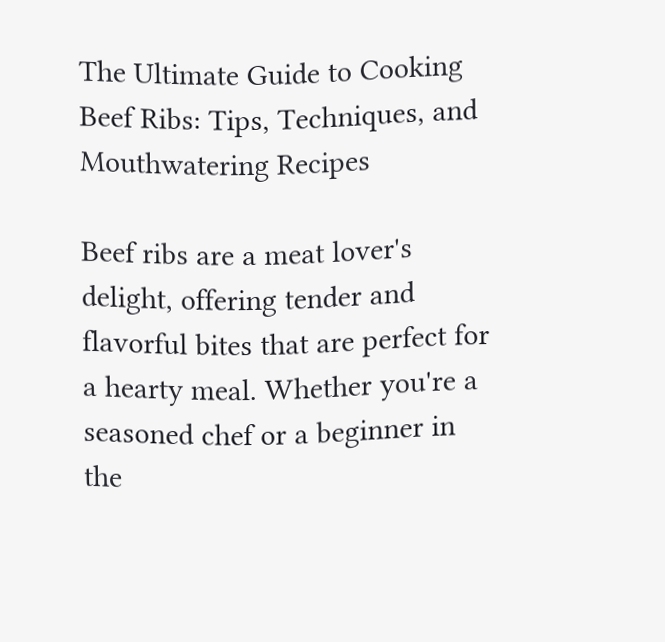The Ultimate Guide to Cooking Beef Ribs: Tips, Techniques, and Mouthwatering Recipes

Beef ribs are a meat lover's delight, offering tender and flavorful bites that are perfect for a hearty meal. Whether you're a seasoned chef or a beginner in the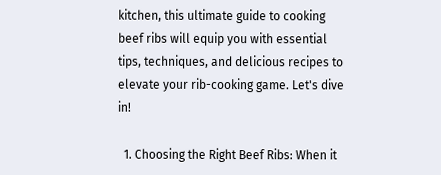kitchen, this ultimate guide to cooking beef ribs will equip you with essential tips, techniques, and delicious recipes to elevate your rib-cooking game. Let's dive in!

  1. Choosing the Right Beef Ribs: When it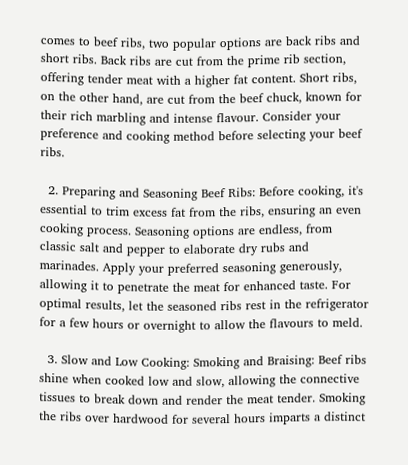comes to beef ribs, two popular options are back ribs and short ribs. Back ribs are cut from the prime rib section, offering tender meat with a higher fat content. Short ribs, on the other hand, are cut from the beef chuck, known for their rich marbling and intense flavour. Consider your preference and cooking method before selecting your beef ribs.

  2. Preparing and Seasoning Beef Ribs: Before cooking, it's essential to trim excess fat from the ribs, ensuring an even cooking process. Seasoning options are endless, from classic salt and pepper to elaborate dry rubs and marinades. Apply your preferred seasoning generously, allowing it to penetrate the meat for enhanced taste. For optimal results, let the seasoned ribs rest in the refrigerator for a few hours or overnight to allow the flavours to meld.

  3. Slow and Low Cooking: Smoking and Braising: Beef ribs shine when cooked low and slow, allowing the connective tissues to break down and render the meat tender. Smoking the ribs over hardwood for several hours imparts a distinct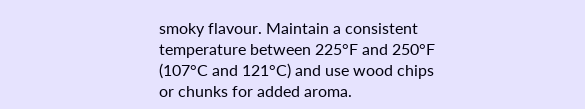smoky flavour. Maintain a consistent temperature between 225°F and 250°F (107°C and 121°C) and use wood chips or chunks for added aroma.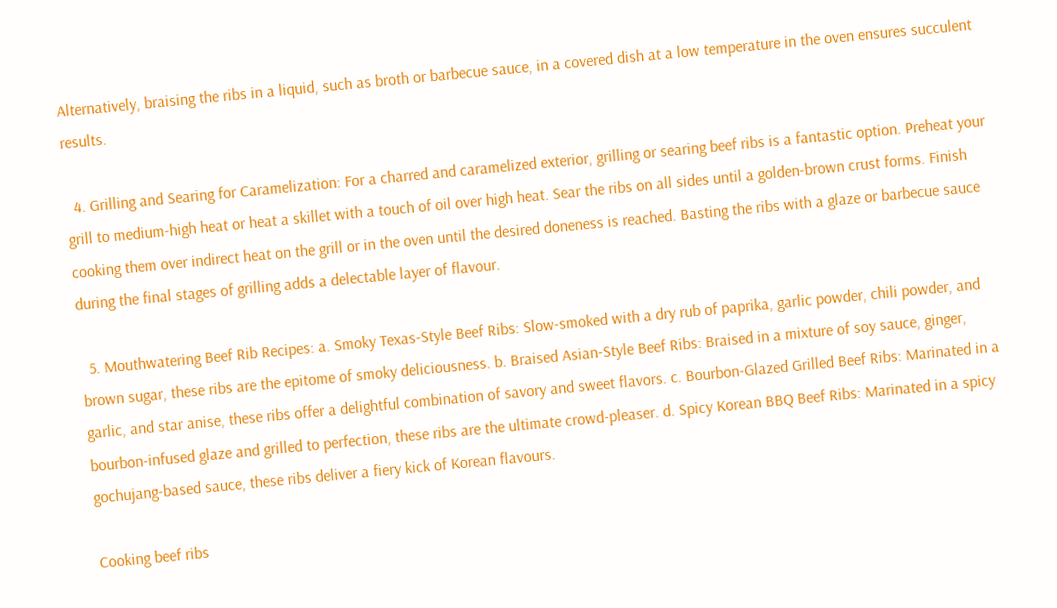Alternatively, braising the ribs in a liquid, such as broth or barbecue sauce, in a covered dish at a low temperature in the oven ensures succulent results.

  4. Grilling and Searing for Caramelization: For a charred and caramelized exterior, grilling or searing beef ribs is a fantastic option. Preheat your grill to medium-high heat or heat a skillet with a touch of oil over high heat. Sear the ribs on all sides until a golden-brown crust forms. Finish cooking them over indirect heat on the grill or in the oven until the desired doneness is reached. Basting the ribs with a glaze or barbecue sauce during the final stages of grilling adds a delectable layer of flavour.

  5. Mouthwatering Beef Rib Recipes: a. Smoky Texas-Style Beef Ribs: Slow-smoked with a dry rub of paprika, garlic powder, chili powder, and brown sugar, these ribs are the epitome of smoky deliciousness. b. Braised Asian-Style Beef Ribs: Braised in a mixture of soy sauce, ginger, garlic, and star anise, these ribs offer a delightful combination of savory and sweet flavors. c. Bourbon-Glazed Grilled Beef Ribs: Marinated in a bourbon-infused glaze and grilled to perfection, these ribs are the ultimate crowd-pleaser. d. Spicy Korean BBQ Beef Ribs: Marinated in a spicy gochujang-based sauce, these ribs deliver a fiery kick of Korean flavours.

Cooking beef ribs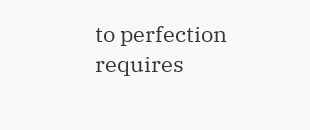to perfection requires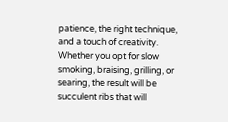patience, the right technique, and a touch of creativity. Whether you opt for slow smoking, braising, grilling, or searing, the result will be succulent ribs that will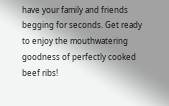have your family and friends begging for seconds. Get ready to enjoy the mouthwatering goodness of perfectly cooked beef ribs!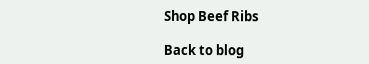Shop Beef Ribs

Back to blog